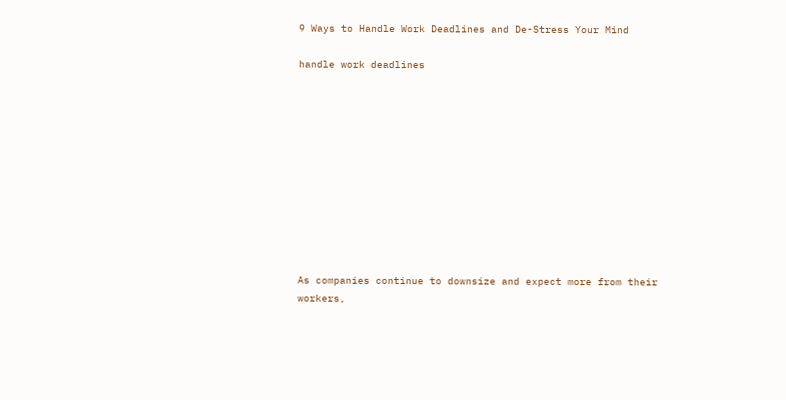9 Ways to Handle Work Deadlines and De-Stress Your Mind

handle work deadlines











As companies continue to downsize and expect more from their workers,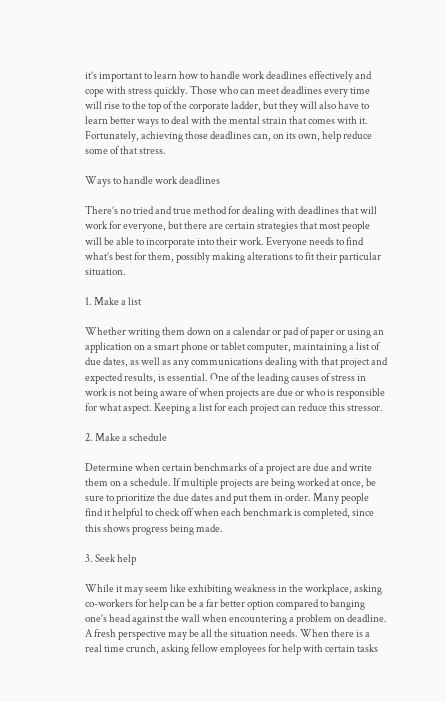it’s important to learn how to handle work deadlines effectively and cope with stress quickly. Those who can meet deadlines every time will rise to the top of the corporate ladder, but they will also have to learn better ways to deal with the mental strain that comes with it. Fortunately, achieving those deadlines can, on its own, help reduce some of that stress.

Ways to handle work deadlines

There’s no tried and true method for dealing with deadlines that will work for everyone, but there are certain strategies that most people will be able to incorporate into their work. Everyone needs to find what’s best for them, possibly making alterations to fit their particular situation.

1. Make a list

Whether writing them down on a calendar or pad of paper or using an application on a smart phone or tablet computer, maintaining a list of due dates, as well as any communications dealing with that project and expected results, is essential. One of the leading causes of stress in work is not being aware of when projects are due or who is responsible for what aspect. Keeping a list for each project can reduce this stressor.

2. Make a schedule

Determine when certain benchmarks of a project are due and write them on a schedule. If multiple projects are being worked at once, be sure to prioritize the due dates and put them in order. Many people find it helpful to check off when each benchmark is completed, since this shows progress being made.

3. Seek help

While it may seem like exhibiting weakness in the workplace, asking co-workers for help can be a far better option compared to banging one’s head against the wall when encountering a problem on deadline. A fresh perspective may be all the situation needs. When there is a real time crunch, asking fellow employees for help with certain tasks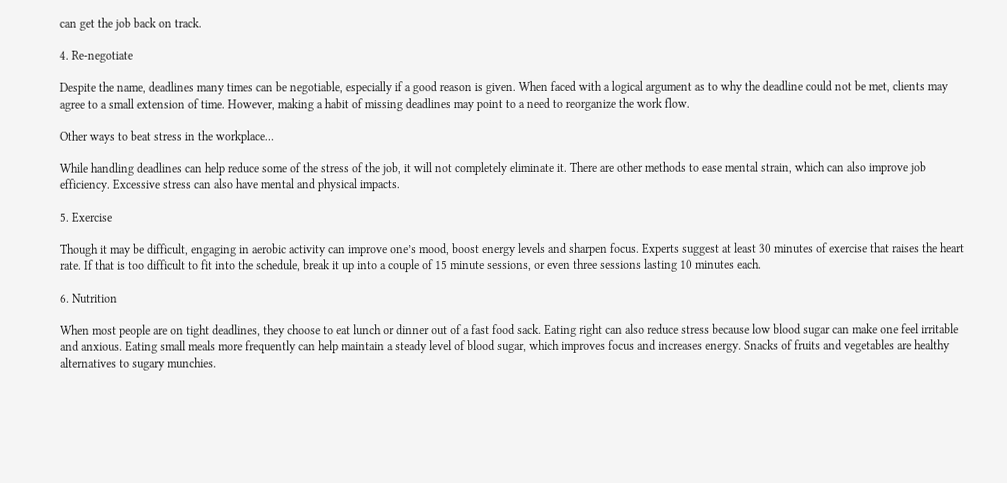can get the job back on track.

4. Re-negotiate

Despite the name, deadlines many times can be negotiable, especially if a good reason is given. When faced with a logical argument as to why the deadline could not be met, clients may agree to a small extension of time. However, making a habit of missing deadlines may point to a need to reorganize the work flow.

Other ways to beat stress in the workplace…

While handling deadlines can help reduce some of the stress of the job, it will not completely eliminate it. There are other methods to ease mental strain, which can also improve job efficiency. Excessive stress can also have mental and physical impacts.

5. Exercise

Though it may be difficult, engaging in aerobic activity can improve one’s mood, boost energy levels and sharpen focus. Experts suggest at least 30 minutes of exercise that raises the heart rate. If that is too difficult to fit into the schedule, break it up into a couple of 15 minute sessions, or even three sessions lasting 10 minutes each.

6. Nutrition

When most people are on tight deadlines, they choose to eat lunch or dinner out of a fast food sack. Eating right can also reduce stress because low blood sugar can make one feel irritable and anxious. Eating small meals more frequently can help maintain a steady level of blood sugar, which improves focus and increases energy. Snacks of fruits and vegetables are healthy alternatives to sugary munchies.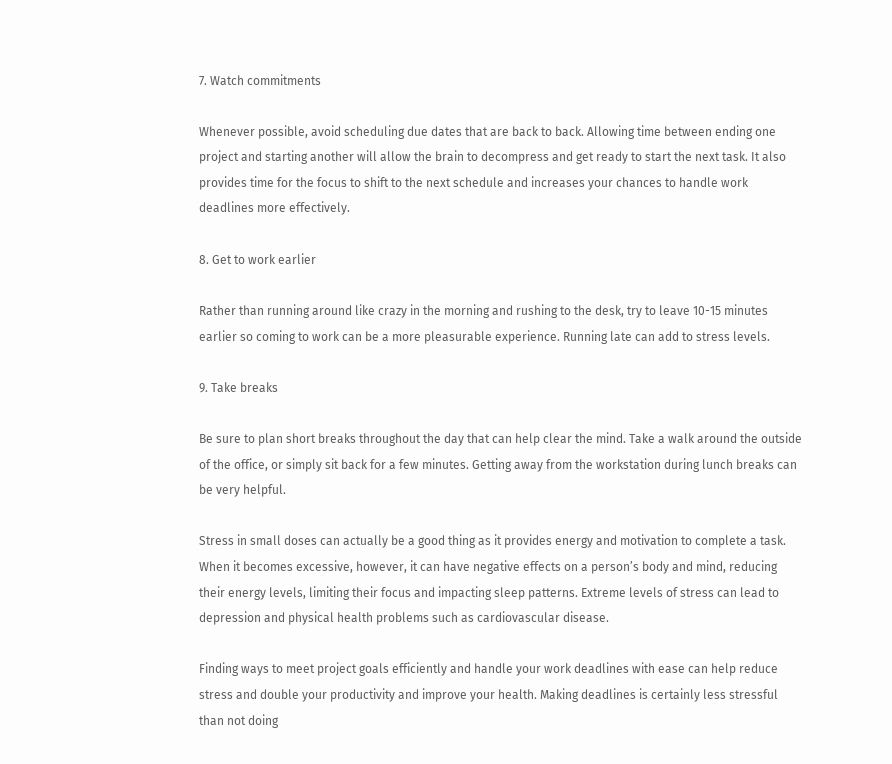7. Watch commitments

Whenever possible, avoid scheduling due dates that are back to back. Allowing time between ending one project and starting another will allow the brain to decompress and get ready to start the next task. It also provides time for the focus to shift to the next schedule and increases your chances to handle work deadlines more effectively.

8. Get to work earlier

Rather than running around like crazy in the morning and rushing to the desk, try to leave 10-15 minutes earlier so coming to work can be a more pleasurable experience. Running late can add to stress levels.

9. Take breaks

Be sure to plan short breaks throughout the day that can help clear the mind. Take a walk around the outside of the office, or simply sit back for a few minutes. Getting away from the workstation during lunch breaks can be very helpful.

Stress in small doses can actually be a good thing as it provides energy and motivation to complete a task. When it becomes excessive, however, it can have negative effects on a person’s body and mind, reducing their energy levels, limiting their focus and impacting sleep patterns. Extreme levels of stress can lead to depression and physical health problems such as cardiovascular disease.

Finding ways to meet project goals efficiently and handle your work deadlines with ease can help reduce stress and double your productivity and improve your health. Making deadlines is certainly less stressful than not doing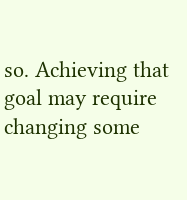so. Achieving that goal may require changing some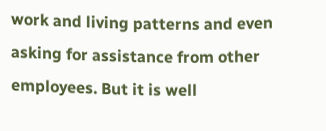work and living patterns and even asking for assistance from other employees. But it is well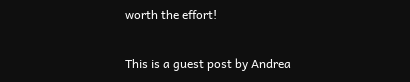worth the effort!

This is a guest post by Andrea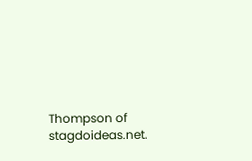Thompson of stagdoideas.net.